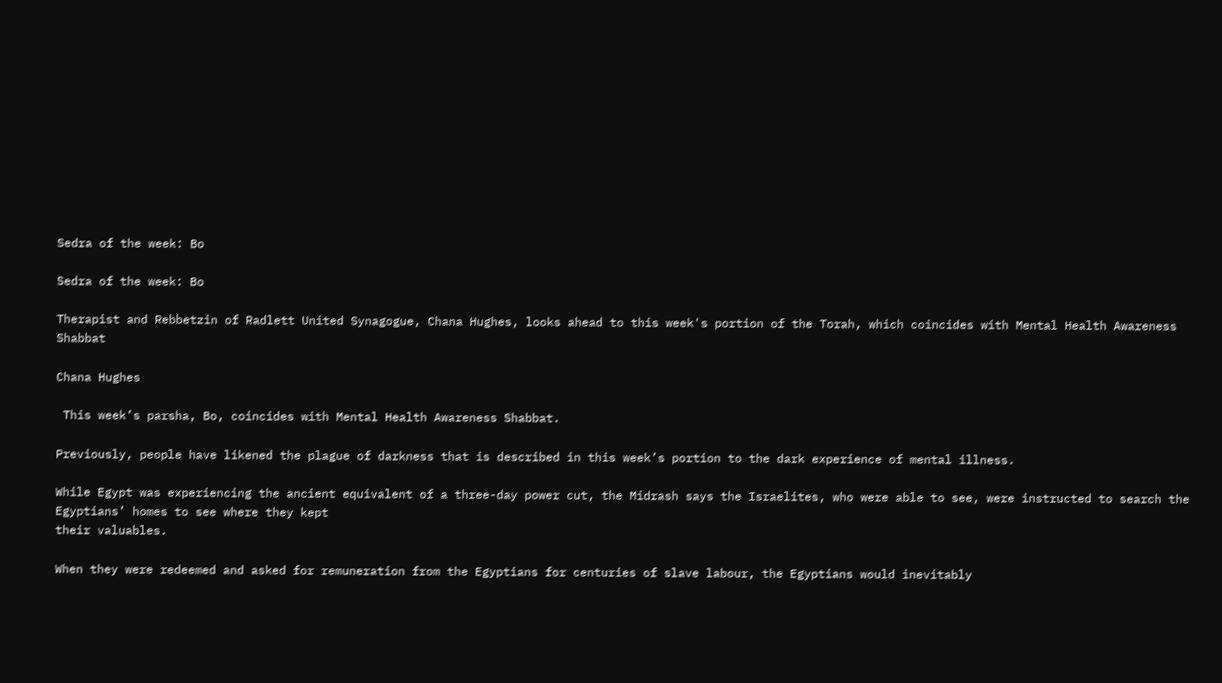Sedra of the week: Bo

Sedra of the week: Bo

Therapist and Rebbetzin of Radlett United Synagogue, Chana Hughes, looks ahead to this week's portion of the Torah, which coincides with Mental Health Awareness Shabbat

Chana Hughes

 This week’s parsha, Bo, coincides with Mental Health Awareness Shabbat.

Previously, people have likened the plague of darkness that is described in this week’s portion to the dark experience of mental illness.

While Egypt was experiencing the ancient equivalent of a three-day power cut, the Midrash says the Israelites, who were able to see, were instructed to search the Egyptians’ homes to see where they kept
their valuables.

When they were redeemed and asked for remuneration from the Egyptians for centuries of slave labour, the Egyptians would inevitably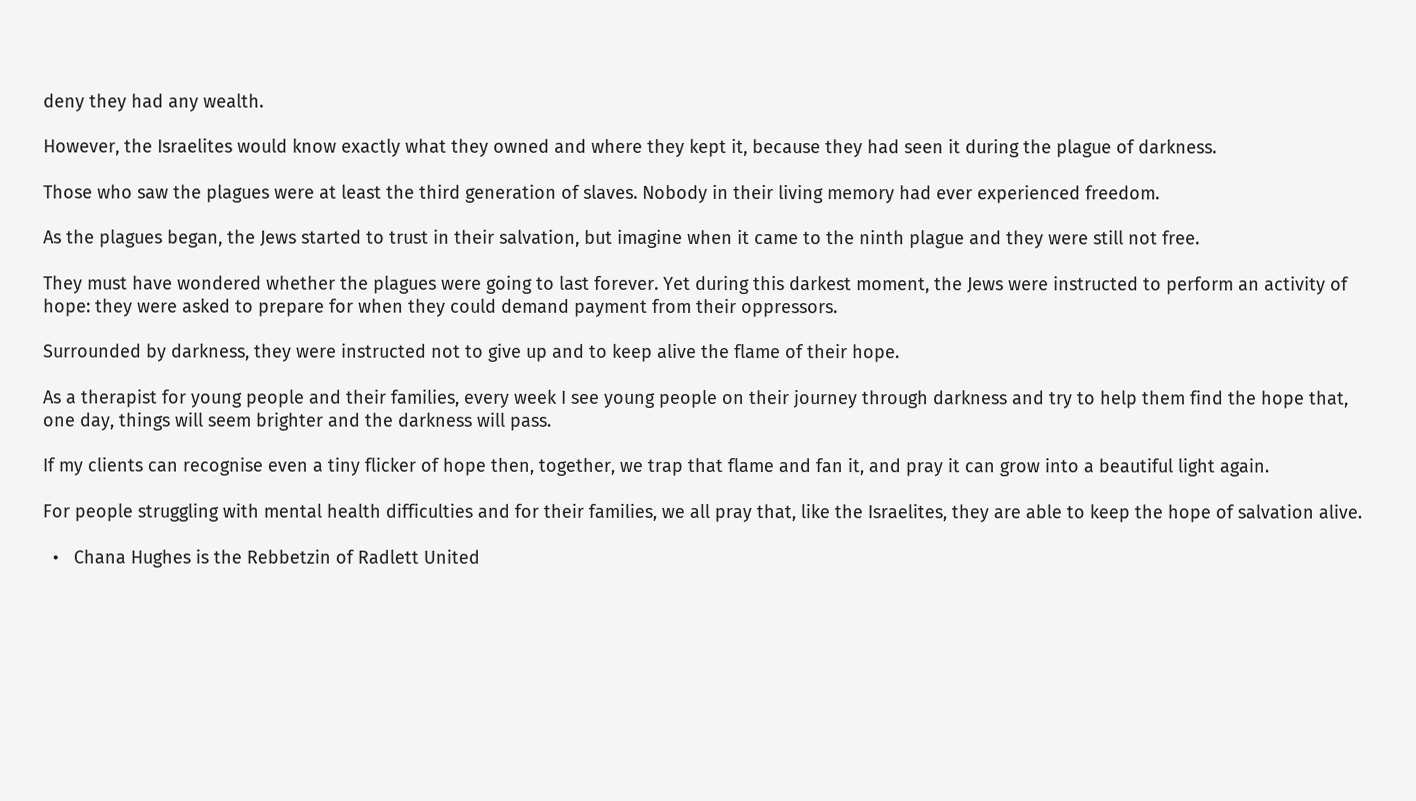deny they had any wealth.

However, the Israelites would know exactly what they owned and where they kept it, because they had seen it during the plague of darkness.

Those who saw the plagues were at least the third generation of slaves. Nobody in their living memory had ever experienced freedom.

As the plagues began, the Jews started to trust in their salvation, but imagine when it came to the ninth plague and they were still not free.

They must have wondered whether the plagues were going to last forever. Yet during this darkest moment, the Jews were instructed to perform an activity of hope: they were asked to prepare for when they could demand payment from their oppressors.

Surrounded by darkness, they were instructed not to give up and to keep alive the flame of their hope.

As a therapist for young people and their families, every week I see young people on their journey through darkness and try to help them find the hope that, one day, things will seem brighter and the darkness will pass.

If my clients can recognise even a tiny flicker of hope then, together, we trap that flame and fan it, and pray it can grow into a beautiful light again.

For people struggling with mental health difficulties and for their families, we all pray that, like the Israelites, they are able to keep the hope of salvation alive.

  •   Chana Hughes is the Rebbetzin of Radlett United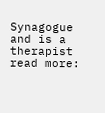Synagogue and is a therapist
read more: